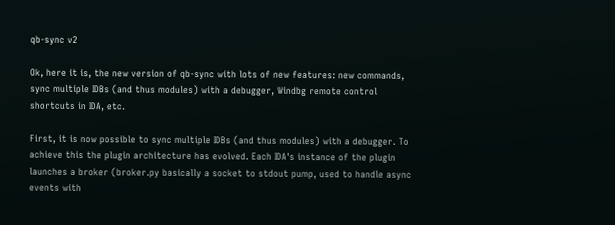qb-sync v2

Ok, here it is, the new version of qb-sync with lots of new features: new commands, sync multiple IDBs (and thus modules) with a debugger, Windbg remote control shortcuts in IDA, etc.

First, it is now possible to sync multiple IDBs (and thus modules) with a debugger. To achieve this the plugin architecture has evolved. Each IDA's instance of the plugin launches a broker (broker.py basically a socket to stdout pump, used to handle async events with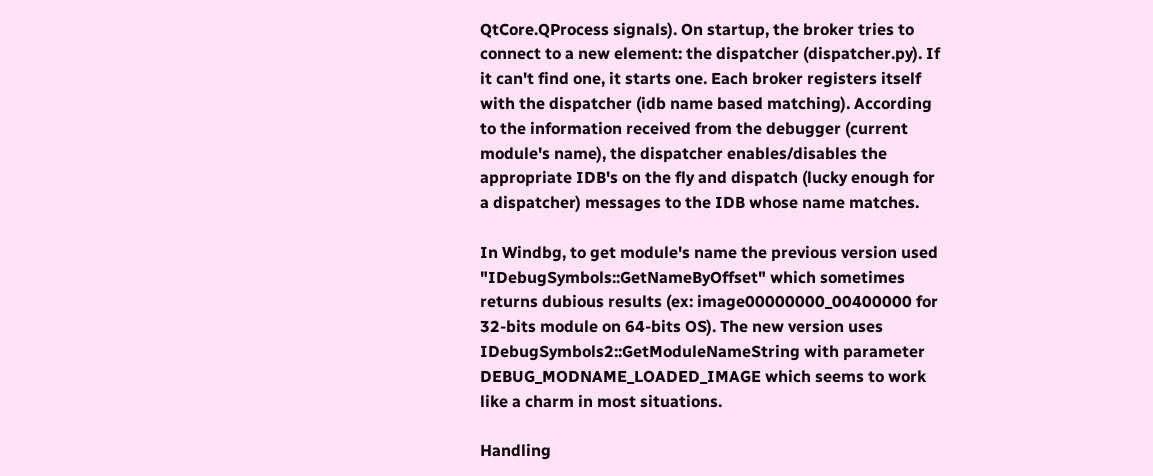QtCore.QProcess signals). On startup, the broker tries to connect to a new element: the dispatcher (dispatcher.py). If it can't find one, it starts one. Each broker registers itself with the dispatcher (idb name based matching). According to the information received from the debugger (current module's name), the dispatcher enables/disables the appropriate IDB's on the fly and dispatch (lucky enough for a dispatcher) messages to the IDB whose name matches.

In Windbg, to get module's name the previous version used "IDebugSymbols::GetNameByOffset" which sometimes returns dubious results (ex: image00000000_00400000 for 32-bits module on 64-bits OS). The new version uses IDebugSymbols2::GetModuleNameString with parameter DEBUG_MODNAME_LOADED_IMAGE which seems to work like a charm in most situations.

Handling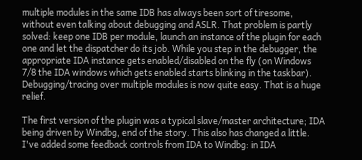multiple modules in the same IDB has always been sort of tiresome, without even talking about debugging and ASLR. That problem is partly solved: keep one IDB per module, launch an instance of the plugin for each one and let the dispatcher do its job. While you step in the debugger, the appropriate IDA instance gets enabled/disabled on the fly (on Windows 7/8 the IDA windows which gets enabled starts blinking in the taskbar). Debugging/tracing over multiple modules is now quite easy. That is a huge relief.

The first version of the plugin was a typical slave/master architecture; IDA being driven by Windbg, end of the story. This also has changed a little. I've added some feedback controls from IDA to Windbg: in IDA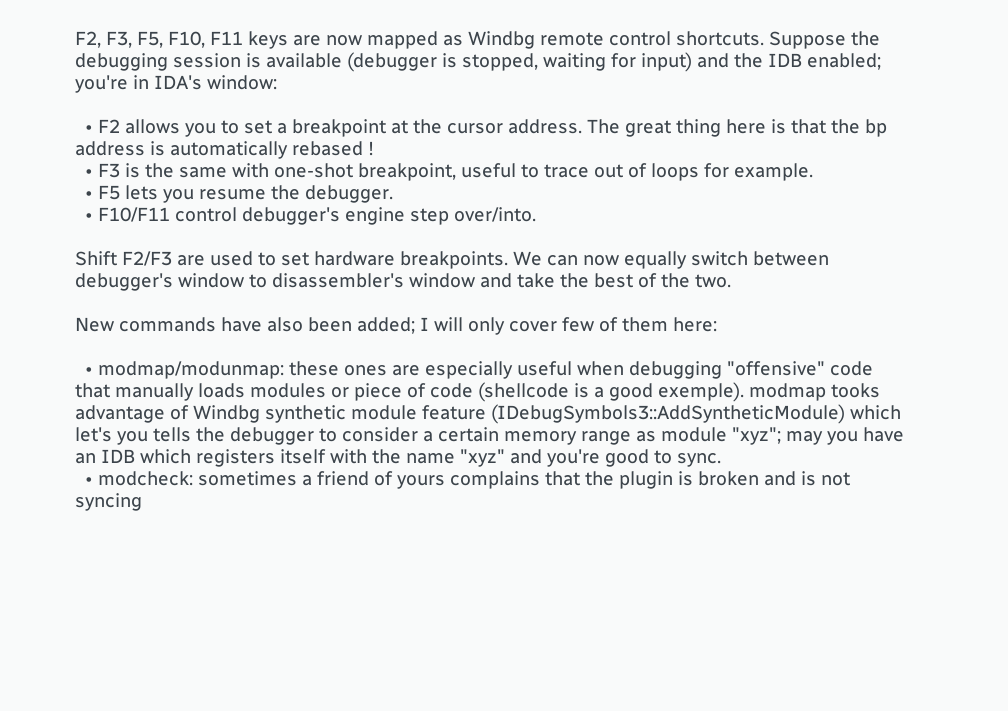F2, F3, F5, F10, F11 keys are now mapped as Windbg remote control shortcuts. Suppose the debugging session is available (debugger is stopped, waiting for input) and the IDB enabled; you're in IDA's window:

  • F2 allows you to set a breakpoint at the cursor address. The great thing here is that the bp address is automatically rebased !
  • F3 is the same with one-shot breakpoint, useful to trace out of loops for example.
  • F5 lets you resume the debugger.
  • F10/F11 control debugger's engine step over/into.

Shift F2/F3 are used to set hardware breakpoints. We can now equally switch between debugger's window to disassembler's window and take the best of the two.

New commands have also been added; I will only cover few of them here:

  • modmap/modunmap: these ones are especially useful when debugging "offensive" code that manually loads modules or piece of code (shellcode is a good exemple). modmap tooks advantage of Windbg synthetic module feature (IDebugSymbols3::AddSyntheticModule) which let's you tells the debugger to consider a certain memory range as module "xyz"; may you have an IDB which registers itself with the name "xyz" and you're good to sync.
  • modcheck: sometimes a friend of yours complains that the plugin is broken and is not syncing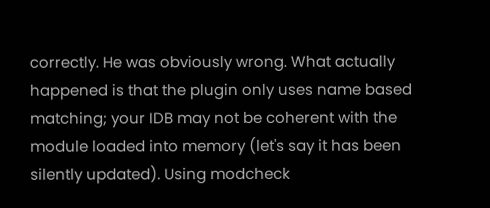correctly. He was obviously wrong. What actually happened is that the plugin only uses name based matching; your IDB may not be coherent with the module loaded into memory (let's say it has been silently updated). Using modcheck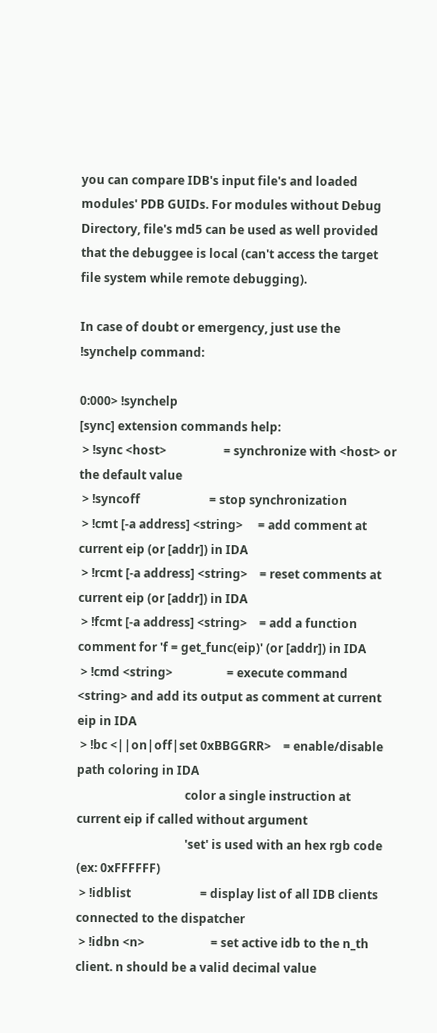you can compare IDB's input file's and loaded modules' PDB GUIDs. For modules without Debug Directory, file's md5 can be used as well provided that the debuggee is local (can't access the target file system while remote debugging).

In case of doubt or emergency, just use the !synchelp command:

0:000> !synchelp
[sync] extension commands help:
 > !sync <host>                   = synchronize with <host> or the default value
 > !syncoff                       = stop synchronization
 > !cmt [-a address] <string>     = add comment at current eip (or [addr]) in IDA
 > !rcmt [-a address] <string>    = reset comments at current eip (or [addr]) in IDA
 > !fcmt [-a address] <string>    = add a function comment for 'f = get_func(eip)' (or [addr]) in IDA
 > !cmd <string>                  = execute command <string> and add its output as comment at current eip in IDA
 > !bc <||on|off|set 0xBBGGRR>    = enable/disable path coloring in IDA
                                    color a single instruction at current eip if called without argument
                                    'set' is used with an hex rgb code (ex: 0xFFFFFF)
 > !idblist                       = display list of all IDB clients connected to the dispatcher
 > !idbn <n>                      = set active idb to the n_th client. n should be a valid decimal value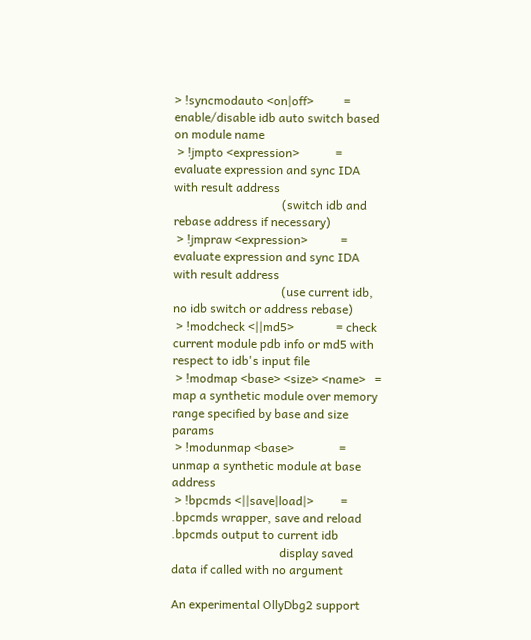> !syncmodauto <on|off>          = enable/disable idb auto switch based on module name
 > !jmpto <expression>            = evaluate expression and sync IDA with result address
                                    (switch idb and rebase address if necessary)
 > !jmpraw <expression>           = evaluate expression and sync IDA with result address
                                    (use current idb, no idb switch or address rebase)
 > !modcheck <||md5>              = check current module pdb info or md5 with respect to idb's input file
 > !modmap <base> <size> <name>   = map a synthetic module over memory range specified by base and size params
 > !modunmap <base>               = unmap a synthetic module at base address
 > !bpcmds <||save|load|>         = .bpcmds wrapper, save and reload .bpcmds output to current idb
                                    display saved data if called with no argument

An experimental OllyDbg2 support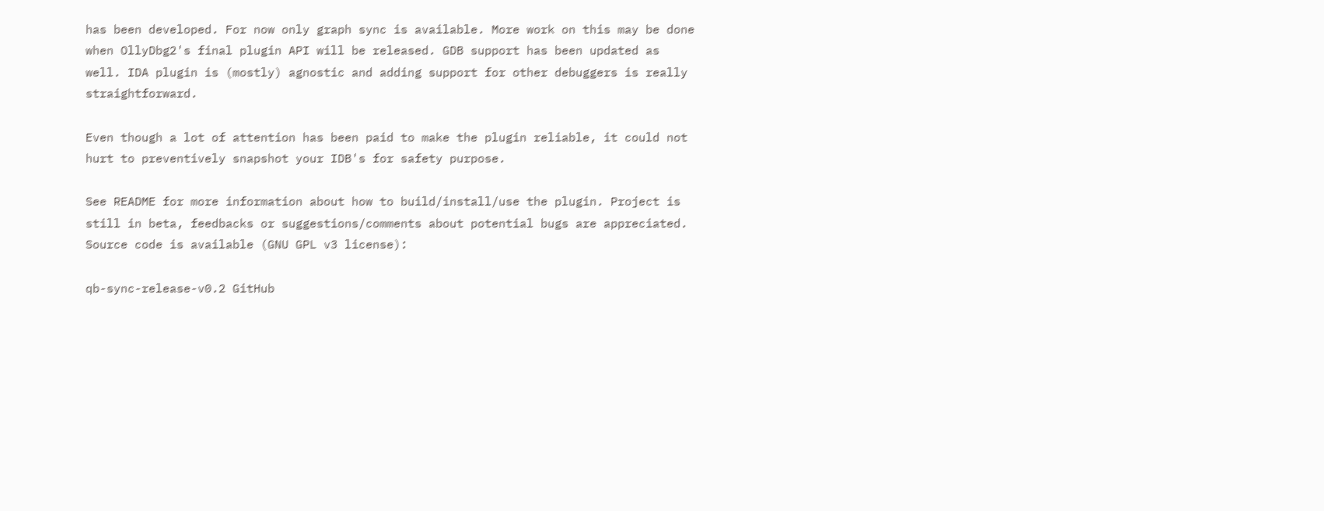has been developed. For now only graph sync is available. More work on this may be done when OllyDbg2's final plugin API will be released. GDB support has been updated as well. IDA plugin is (mostly) agnostic and adding support for other debuggers is really straightforward.

Even though a lot of attention has been paid to make the plugin reliable, it could not hurt to preventively snapshot your IDB's for safety purpose.

See README for more information about how to build/install/use the plugin. Project is still in beta, feedbacks or suggestions/comments about potential bugs are appreciated. Source code is available (GNU GPL v3 license):

qb-sync-release-v0.2 GitHub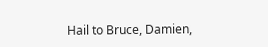Hail to Bruce, Damien,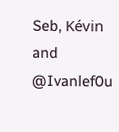Seb, Kévin and @Ivanlef0u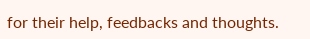for their help, feedbacks and thoughts.